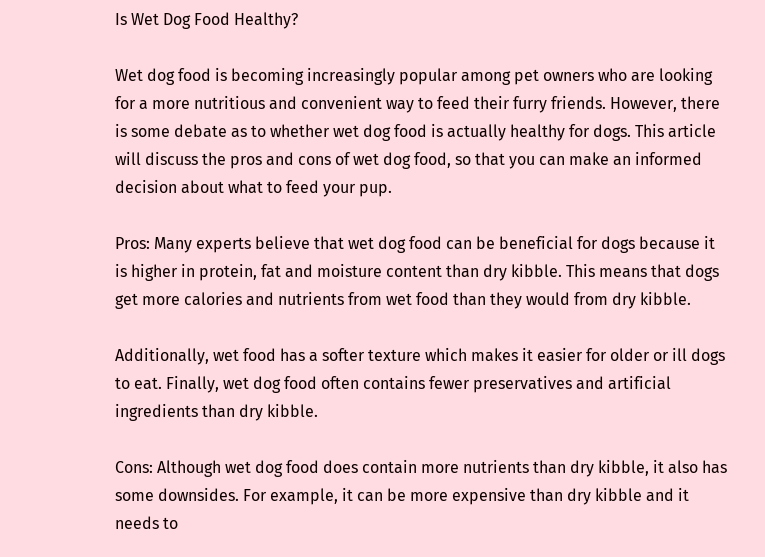Is Wet Dog Food Healthy?

Wet dog food is becoming increasingly popular among pet owners who are looking for a more nutritious and convenient way to feed their furry friends. However, there is some debate as to whether wet dog food is actually healthy for dogs. This article will discuss the pros and cons of wet dog food, so that you can make an informed decision about what to feed your pup.

Pros: Many experts believe that wet dog food can be beneficial for dogs because it is higher in protein, fat and moisture content than dry kibble. This means that dogs get more calories and nutrients from wet food than they would from dry kibble.

Additionally, wet food has a softer texture which makes it easier for older or ill dogs to eat. Finally, wet dog food often contains fewer preservatives and artificial ingredients than dry kibble.

Cons: Although wet dog food does contain more nutrients than dry kibble, it also has some downsides. For example, it can be more expensive than dry kibble and it needs to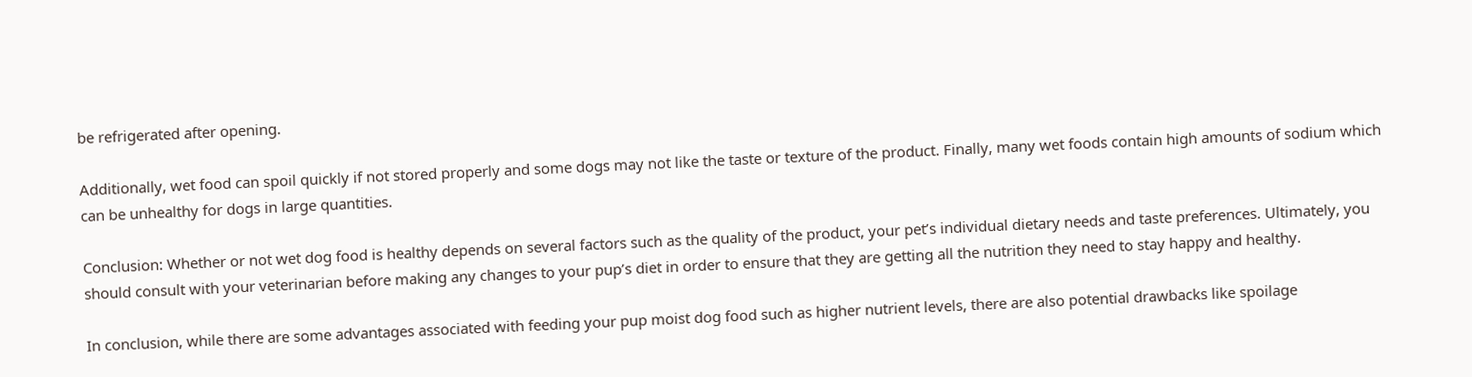be refrigerated after opening.

Additionally, wet food can spoil quickly if not stored properly and some dogs may not like the taste or texture of the product. Finally, many wet foods contain high amounts of sodium which can be unhealthy for dogs in large quantities.

Conclusion: Whether or not wet dog food is healthy depends on several factors such as the quality of the product, your pet’s individual dietary needs and taste preferences. Ultimately, you should consult with your veterinarian before making any changes to your pup’s diet in order to ensure that they are getting all the nutrition they need to stay happy and healthy.

In conclusion, while there are some advantages associated with feeding your pup moist dog food such as higher nutrient levels, there are also potential drawbacks like spoilage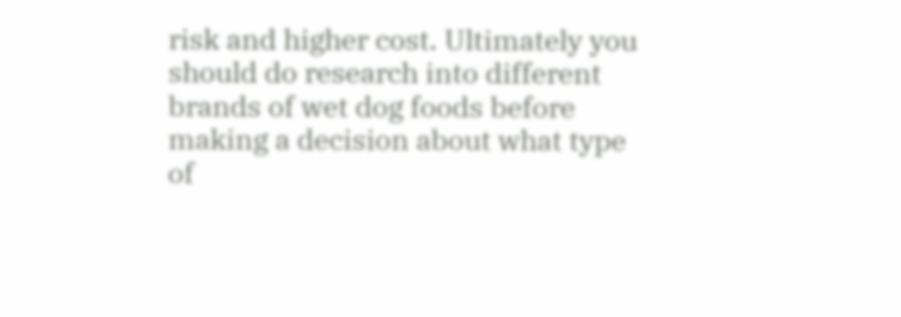risk and higher cost. Ultimately you should do research into different brands of wet dog foods before making a decision about what type of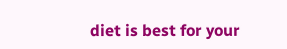diet is best for your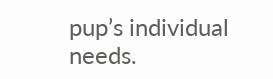pup’s individual needs.